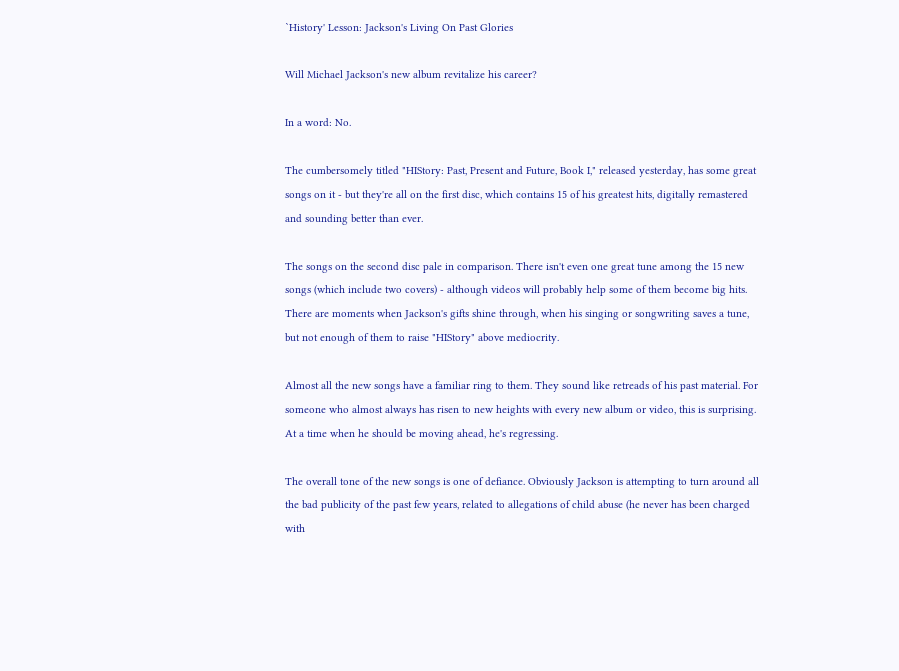`History' Lesson: Jackson's Living On Past Glories

Will Michael Jackson's new album revitalize his career?

In a word: No.

The cumbersomely titled "HIStory: Past, Present and Future, Book I," released yesterday, has some great songs on it - but they're all on the first disc, which contains 15 of his greatest hits, digitally remastered and sounding better than ever.

The songs on the second disc pale in comparison. There isn't even one great tune among the 15 new songs (which include two covers) - although videos will probably help some of them become big hits. There are moments when Jackson's gifts shine through, when his singing or songwriting saves a tune, but not enough of them to raise "HIStory" above mediocrity.

Almost all the new songs have a familiar ring to them. They sound like retreads of his past material. For someone who almost always has risen to new heights with every new album or video, this is surprising. At a time when he should be moving ahead, he's regressing.

The overall tone of the new songs is one of defiance. Obviously Jackson is attempting to turn around all the bad publicity of the past few years, related to allegations of child abuse (he never has been charged with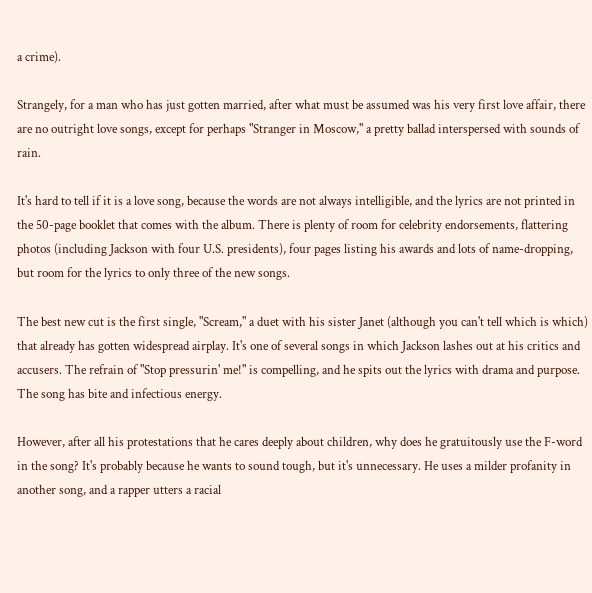a crime).

Strangely, for a man who has just gotten married, after what must be assumed was his very first love affair, there are no outright love songs, except for perhaps "Stranger in Moscow," a pretty ballad interspersed with sounds of rain.

It's hard to tell if it is a love song, because the words are not always intelligible, and the lyrics are not printed in the 50-page booklet that comes with the album. There is plenty of room for celebrity endorsements, flattering photos (including Jackson with four U.S. presidents), four pages listing his awards and lots of name-dropping, but room for the lyrics to only three of the new songs.

The best new cut is the first single, "Scream," a duet with his sister Janet (although you can't tell which is which) that already has gotten widespread airplay. It's one of several songs in which Jackson lashes out at his critics and accusers. The refrain of "Stop pressurin' me!" is compelling, and he spits out the lyrics with drama and purpose. The song has bite and infectious energy.

However, after all his protestations that he cares deeply about children, why does he gratuitously use the F-word in the song? It's probably because he wants to sound tough, but it's unnecessary. He uses a milder profanity in another song, and a rapper utters a racial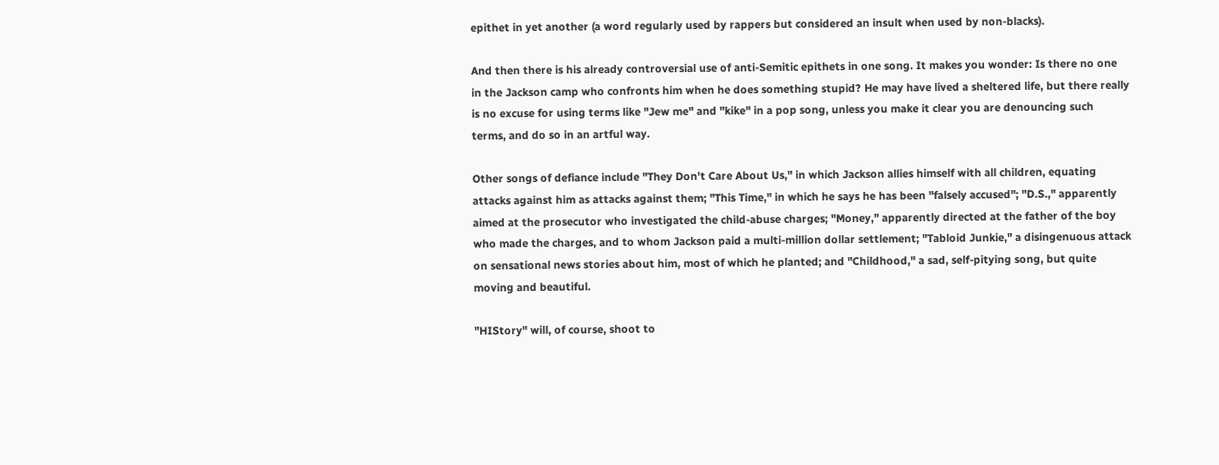epithet in yet another (a word regularly used by rappers but considered an insult when used by non-blacks).

And then there is his already controversial use of anti-Semitic epithets in one song. It makes you wonder: Is there no one in the Jackson camp who confronts him when he does something stupid? He may have lived a sheltered life, but there really is no excuse for using terms like "Jew me" and "kike" in a pop song, unless you make it clear you are denouncing such terms, and do so in an artful way.

Other songs of defiance include "They Don't Care About Us," in which Jackson allies himself with all children, equating attacks against him as attacks against them; "This Time," in which he says he has been "falsely accused"; "D.S.," apparently aimed at the prosecutor who investigated the child-abuse charges; "Money," apparently directed at the father of the boy who made the charges, and to whom Jackson paid a multi-million dollar settlement; "Tabloid Junkie," a disingenuous attack on sensational news stories about him, most of which he planted; and "Childhood," a sad, self-pitying song, but quite moving and beautiful.

"HIStory" will, of course, shoot to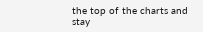the top of the charts and stay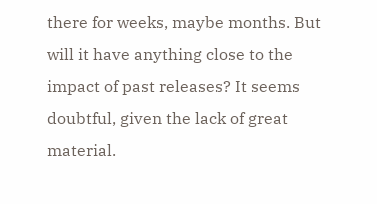there for weeks, maybe months. But will it have anything close to the impact of past releases? It seems doubtful, given the lack of great material.